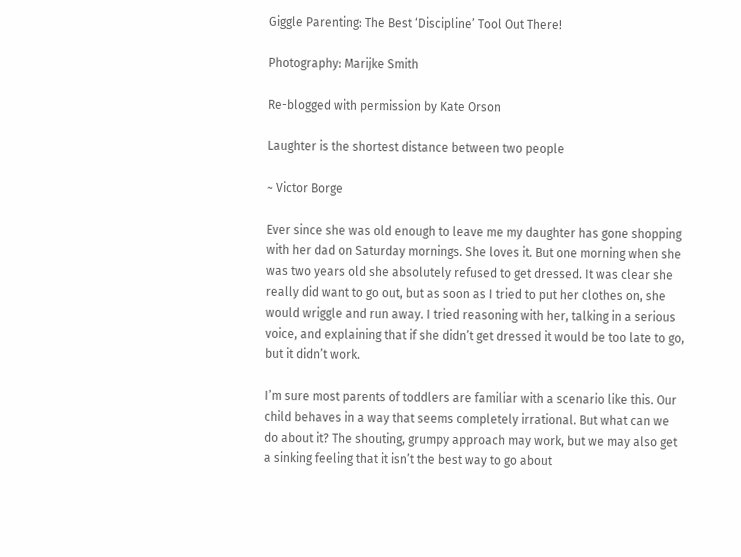Giggle Parenting: The Best ‘Discipline’ Tool Out There!

Photography: Marijke Smith

Re-blogged with permission by Kate Orson

Laughter is the shortest distance between two people

~ Victor Borge

Ever since she was old enough to leave me my daughter has gone shopping with her dad on Saturday mornings. She loves it. But one morning when she was two years old she absolutely refused to get dressed. It was clear she really did want to go out, but as soon as I tried to put her clothes on, she would wriggle and run away. I tried reasoning with her, talking in a serious voice, and explaining that if she didn’t get dressed it would be too late to go, but it didn’t work.

I’m sure most parents of toddlers are familiar with a scenario like this. Our child behaves in a way that seems completely irrational. But what can we do about it? The shouting, grumpy approach may work, but we may also get a sinking feeling that it isn’t the best way to go about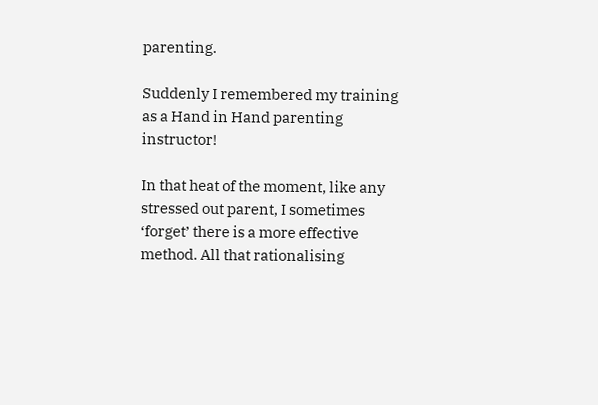parenting.

Suddenly I remembered my training as a Hand in Hand parenting instructor!

In that heat of the moment, like any stressed out parent, I sometimes ‘forget’ there is a more effective method. All that rationalising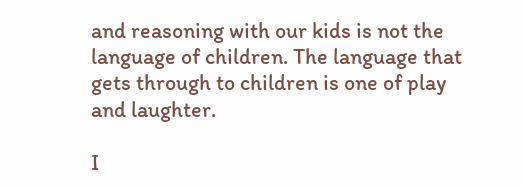and reasoning with our kids is not the language of children. The language that gets through to children is one of play and laughter.

I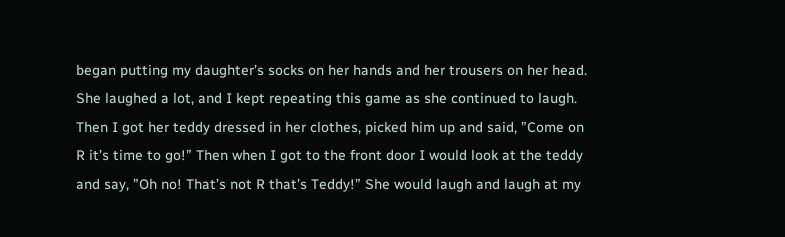began putting my daughter’s socks on her hands and her trousers on her head. She laughed a lot, and I kept repeating this game as she continued to laugh. Then I got her teddy dressed in her clothes, picked him up and said, ”Come on R it’s time to go!” Then when I got to the front door I would look at the teddy and say, ”Oh no! That’s not R that’s Teddy!” She would laugh and laugh at my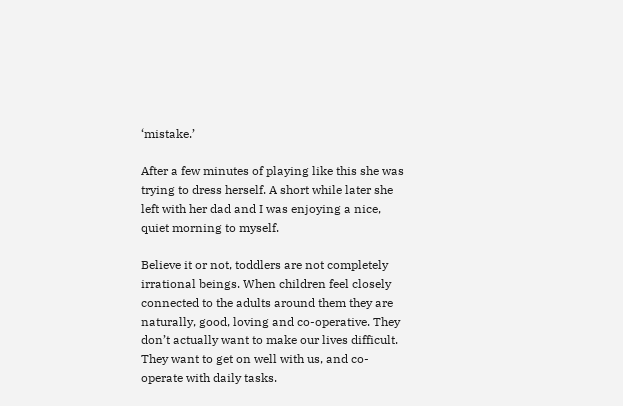‘mistake.’

After a few minutes of playing like this she was trying to dress herself. A short while later she left with her dad and I was enjoying a nice, quiet morning to myself.

Believe it or not, toddlers are not completely irrational beings. When children feel closely connected to the adults around them they are naturally, good, loving and co-operative. They don’t actually want to make our lives difficult. They want to get on well with us, and co-operate with daily tasks.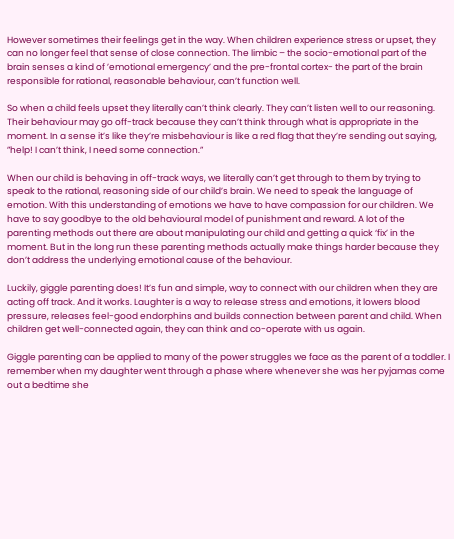However sometimes their feelings get in the way. When children experience stress or upset, they can no longer feel that sense of close connection. The limbic – the socio-emotional part of the brain senses a kind of ’emotional emergency’ and the pre-frontal cortex- the part of the brain responsible for rational, reasonable behaviour, can’t function well.

So when a child feels upset they literally can’t think clearly. They can’t listen well to our reasoning. Their behaviour may go off-track because they can’t think through what is appropriate in the moment. In a sense it’s like they’re misbehaviour is like a red flag that they’re sending out saying, ”help! I can’t think, I need some connection.”

When our child is behaving in off-track ways, we literally can’t get through to them by trying to speak to the rational, reasoning side of our child’s brain. We need to speak the language of emotion. With this understanding of emotions we have to have compassion for our children. We have to say goodbye to the old behavioural model of punishment and reward. A lot of the parenting methods out there are about manipulating our child and getting a quick ‘fix’ in the moment. But in the long run these parenting methods actually make things harder because they don’t address the underlying emotional cause of the behaviour.

Luckily, giggle parenting does! It’s fun and simple, way to connect with our children when they are acting off track. And it works. Laughter is a way to release stress and emotions, it lowers blood pressure, releases feel-good endorphins and builds connection between parent and child. When children get well-connected again, they can think and co-operate with us again.

Giggle parenting can be applied to many of the power struggles we face as the parent of a toddler. I remember when my daughter went through a phase where whenever she was her pyjamas come out a bedtime she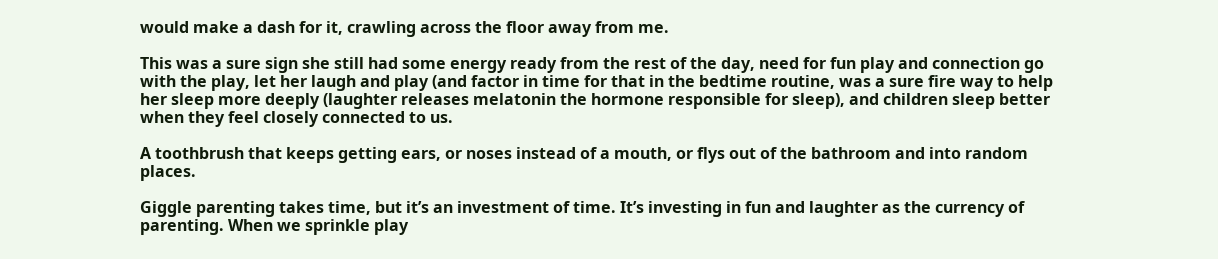would make a dash for it, crawling across the floor away from me.

This was a sure sign she still had some energy ready from the rest of the day, need for fun play and connection go with the play, let her laugh and play (and factor in time for that in the bedtime routine, was a sure fire way to help her sleep more deeply (laughter releases melatonin the hormone responsible for sleep), and children sleep better when they feel closely connected to us.

A toothbrush that keeps getting ears, or noses instead of a mouth, or flys out of the bathroom and into random places.

Giggle parenting takes time, but it’s an investment of time. It’s investing in fun and laughter as the currency of parenting. When we sprinkle play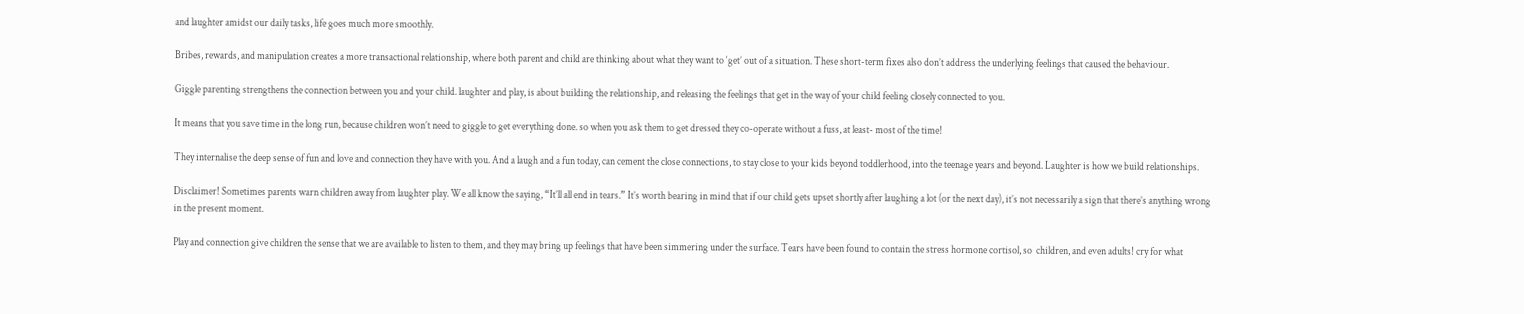and laughter amidst our daily tasks, life goes much more smoothly.

Bribes, rewards, and manipulation creates a more transactional relationship, where both parent and child are thinking about what they want to ‘get’ out of a situation. These short-term fixes also don’t address the underlying feelings that caused the behaviour.

Giggle parenting strengthens the connection between you and your child. laughter and play, is about building the relationship, and releasing the feelings that get in the way of your child feeling closely connected to you.

It means that you save time in the long run, because children won’t need to giggle to get everything done. so when you ask them to get dressed they co-operate without a fuss, at least- most of the time!

They internalise the deep sense of fun and love and connection they have with you. And a laugh and a fun today, can cement the close connections, to stay close to your kids beyond toddlerhood, into the teenage years and beyond. Laughter is how we build relationships.

Disclaimer! Sometimes parents warn children away from laughter play. We all know the saying, “It’ll all end in tears.” It’s worth bearing in mind that if our child gets upset shortly after laughing a lot (or the next day), it’s not necessarily a sign that there’s anything wrong in the present moment.

Play and connection give children the sense that we are available to listen to them, and they may bring up feelings that have been simmering under the surface. Tears have been found to contain the stress hormone cortisol, so  children, and even adults! cry for what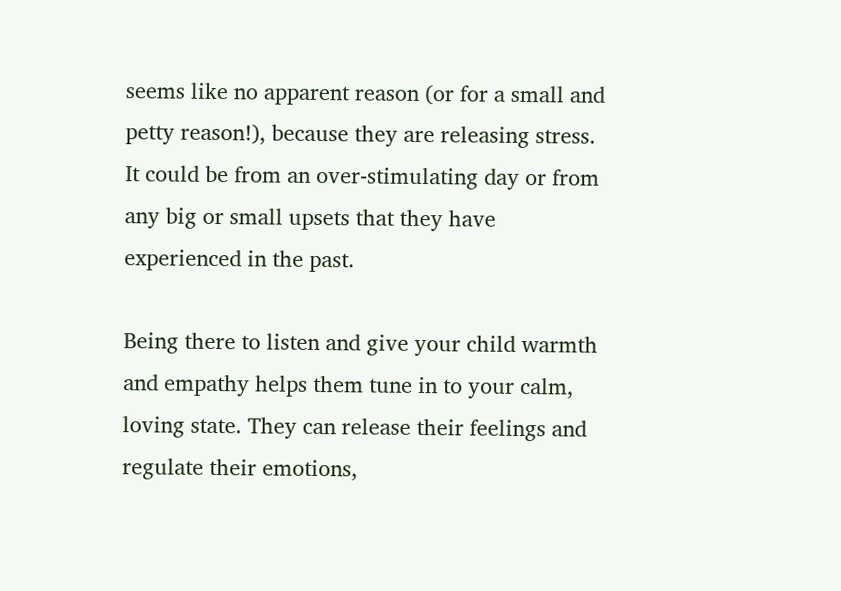seems like no apparent reason (or for a small and petty reason!), because they are releasing stress. It could be from an over-stimulating day or from any big or small upsets that they have experienced in the past.

Being there to listen and give your child warmth and empathy helps them tune in to your calm, loving state. They can release their feelings and regulate their emotions,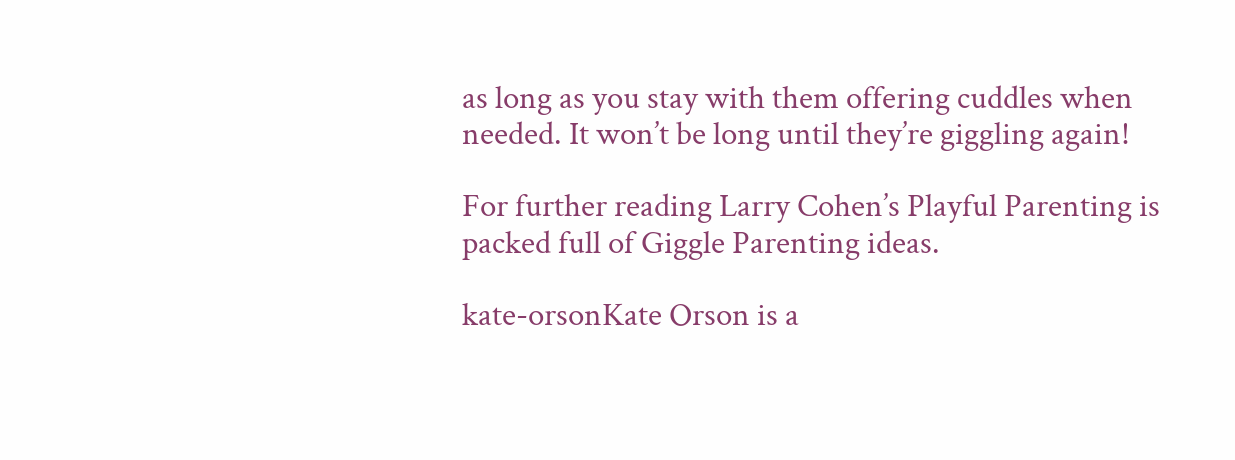as long as you stay with them offering cuddles when needed. It won’t be long until they’re giggling again!

For further reading Larry Cohen’s Playful Parenting is packed full of Giggle Parenting ideas.

kate-orsonKate Orson is a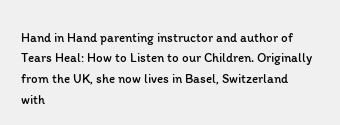Hand in Hand parenting instructor and author of Tears Heal: How to Listen to our Children. Originally from the UK, she now lives in Basel, Switzerland with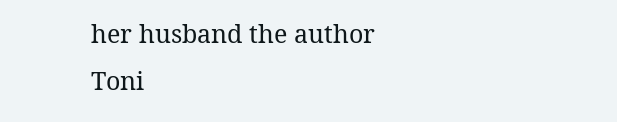her husband the author Toni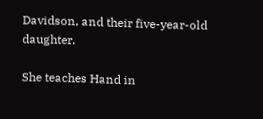Davidson, and their five-year-old daughter.

She teaches Hand in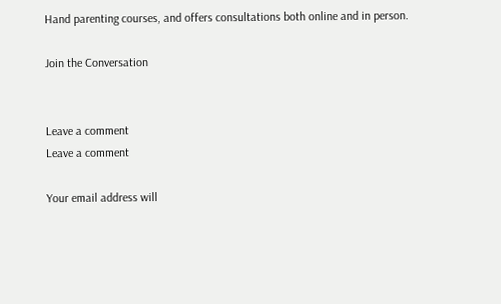Hand parenting courses, and offers consultations both online and in person.

Join the Conversation


Leave a comment
Leave a comment

Your email address will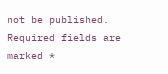not be published. Required fields are marked *